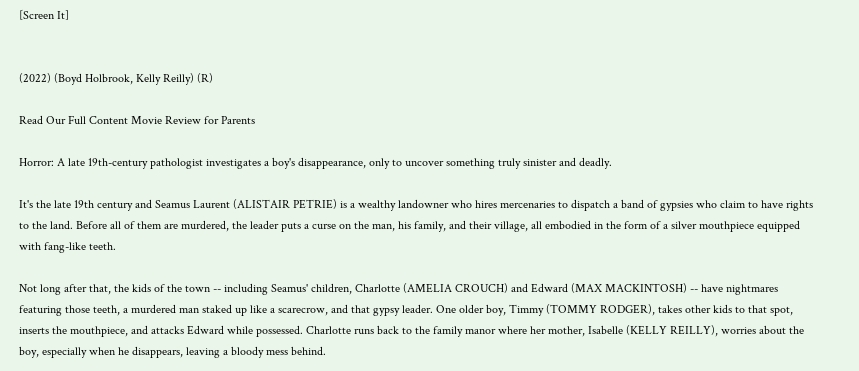[Screen It]


(2022) (Boyd Holbrook, Kelly Reilly) (R)

Read Our Full Content Movie Review for Parents

Horror: A late 19th-century pathologist investigates a boy's disappearance, only to uncover something truly sinister and deadly.

It's the late 19th century and Seamus Laurent (ALISTAIR PETRIE) is a wealthy landowner who hires mercenaries to dispatch a band of gypsies who claim to have rights to the land. Before all of them are murdered, the leader puts a curse on the man, his family, and their village, all embodied in the form of a silver mouthpiece equipped with fang-like teeth.

Not long after that, the kids of the town -- including Seamus' children, Charlotte (AMELIA CROUCH) and Edward (MAX MACKINTOSH) -- have nightmares featuring those teeth, a murdered man staked up like a scarecrow, and that gypsy leader. One older boy, Timmy (TOMMY RODGER), takes other kids to that spot, inserts the mouthpiece, and attacks Edward while possessed. Charlotte runs back to the family manor where her mother, Isabelle (KELLY REILLY), worries about the boy, especially when he disappears, leaving a bloody mess behind.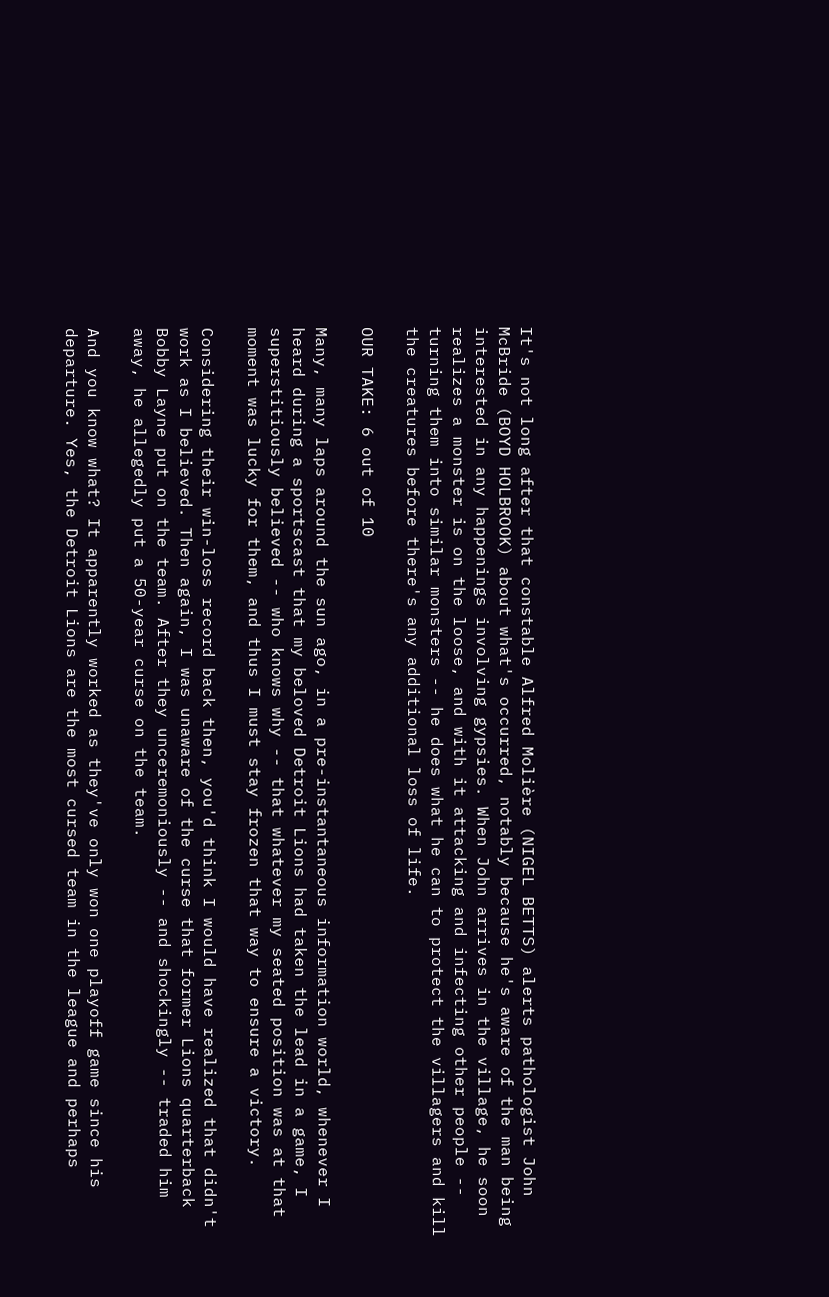It's not long after that constable Alfred Molière (NIGEL BETTS) alerts pathologist John McBride (BOYD HOLBROOK) about what's occurred, notably because he's aware of the man being interested in any happenings involving gypsies. When John arrives in the village, he soon realizes a monster is on the loose, and with it attacking and infecting other people -- turning them into similar monsters -- he does what he can to protect the villagers and kill the creatures before there's any additional loss of life.

OUR TAKE: 6 out of 10

Many, many laps around the sun ago, in a pre-instantaneous information world, whenever I heard during a sportscast that my beloved Detroit Lions had taken the lead in a game, I superstitiously believed -- who knows why -- that whatever my seated position was at that moment was lucky for them, and thus I must stay frozen that way to ensure a victory.

Considering their win-loss record back then, you'd think I would have realized that didn't work as I believed. Then again, I was unaware of the curse that former Lions quarterback Bobby Layne put on the team. After they unceremoniously -- and shockingly -- traded him away, he allegedly put a 50-year curse on the team.

And you know what? It apparently worked as they've only won one playoff game since his departure. Yes, the Detroit Lions are the most cursed team in the league and perhaps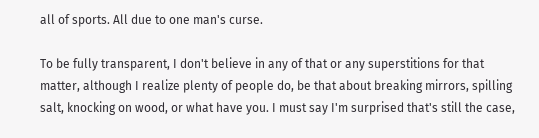all of sports. All due to one man's curse.

To be fully transparent, I don't believe in any of that or any superstitions for that matter, although I realize plenty of people do, be that about breaking mirrors, spilling salt, knocking on wood, or what have you. I must say I'm surprised that's still the case,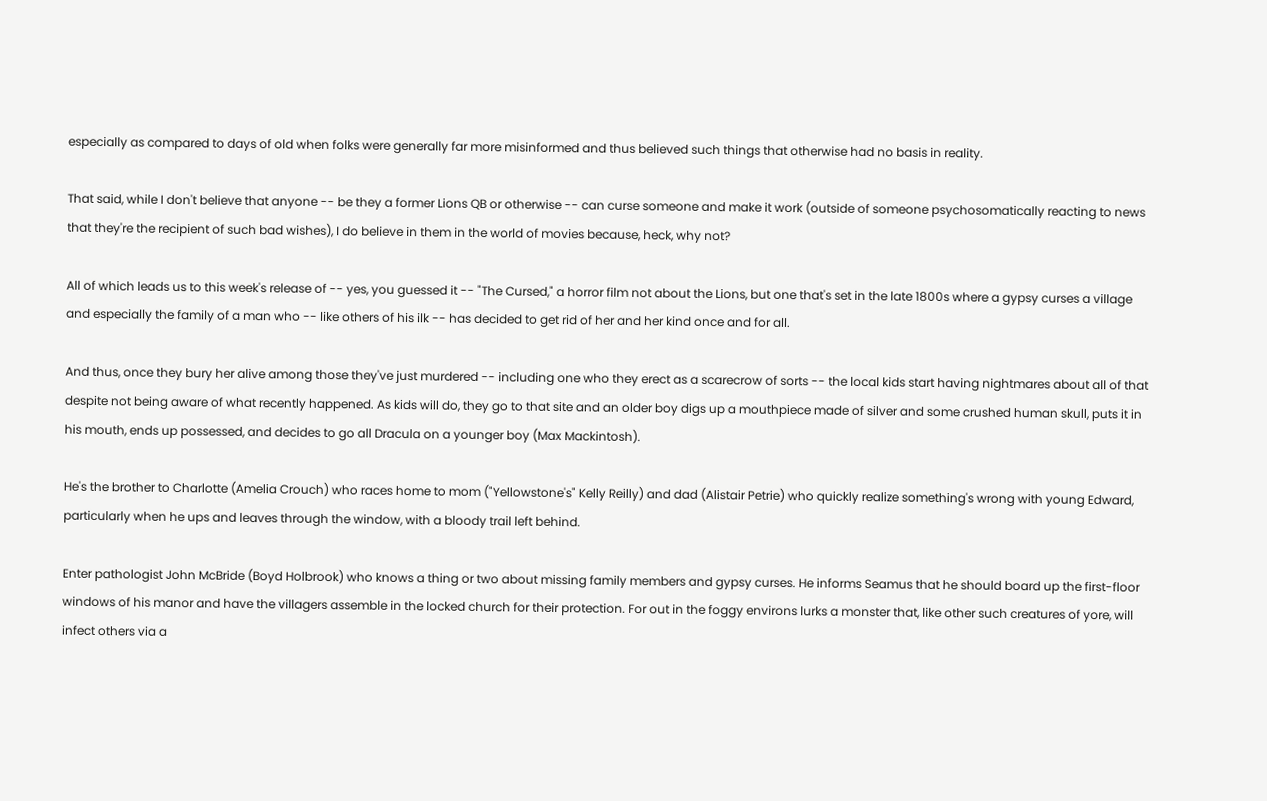especially as compared to days of old when folks were generally far more misinformed and thus believed such things that otherwise had no basis in reality.

That said, while I don't believe that anyone -- be they a former Lions QB or otherwise -- can curse someone and make it work (outside of someone psychosomatically reacting to news that they're the recipient of such bad wishes), I do believe in them in the world of movies because, heck, why not?

All of which leads us to this week's release of -- yes, you guessed it -- "The Cursed," a horror film not about the Lions, but one that's set in the late 1800s where a gypsy curses a village and especially the family of a man who -- like others of his ilk -- has decided to get rid of her and her kind once and for all.

And thus, once they bury her alive among those they've just murdered -- including one who they erect as a scarecrow of sorts -- the local kids start having nightmares about all of that despite not being aware of what recently happened. As kids will do, they go to that site and an older boy digs up a mouthpiece made of silver and some crushed human skull, puts it in his mouth, ends up possessed, and decides to go all Dracula on a younger boy (Max Mackintosh).

He's the brother to Charlotte (Amelia Crouch) who races home to mom ("Yellowstone's" Kelly Reilly) and dad (Alistair Petrie) who quickly realize something's wrong with young Edward, particularly when he ups and leaves through the window, with a bloody trail left behind.

Enter pathologist John McBride (Boyd Holbrook) who knows a thing or two about missing family members and gypsy curses. He informs Seamus that he should board up the first-floor windows of his manor and have the villagers assemble in the locked church for their protection. For out in the foggy environs lurks a monster that, like other such creatures of yore, will infect others via a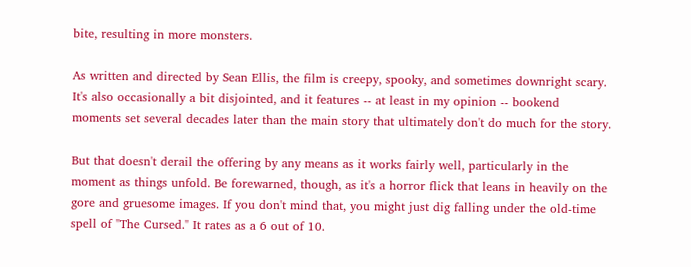bite, resulting in more monsters.

As written and directed by Sean Ellis, the film is creepy, spooky, and sometimes downright scary. It's also occasionally a bit disjointed, and it features -- at least in my opinion -- bookend moments set several decades later than the main story that ultimately don't do much for the story.

But that doesn't derail the offering by any means as it works fairly well, particularly in the moment as things unfold. Be forewarned, though, as it's a horror flick that leans in heavily on the gore and gruesome images. If you don't mind that, you might just dig falling under the old-time spell of "The Cursed." It rates as a 6 out of 10.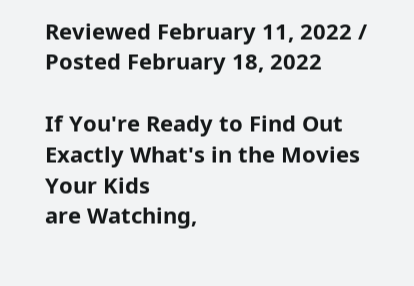Reviewed February 11, 2022 / Posted February 18, 2022

If You're Ready to Find Out Exactly What's in the Movies Your Kids
are Watching,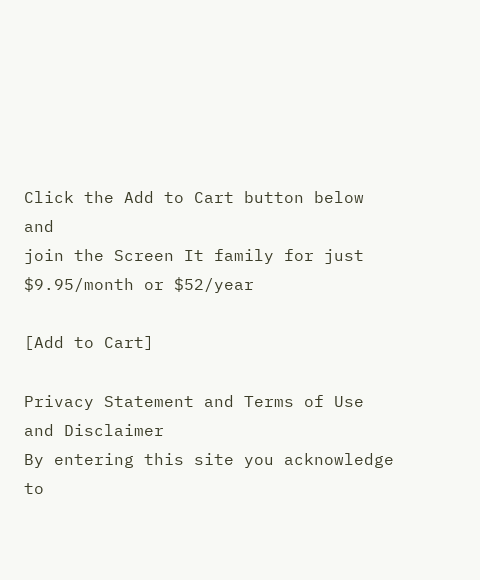Click the Add to Cart button below and
join the Screen It family for just $9.95/month or $52/year

[Add to Cart]

Privacy Statement and Terms of Use and Disclaimer
By entering this site you acknowledge to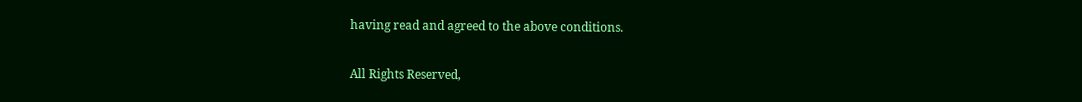having read and agreed to the above conditions.

All Rights Reserved,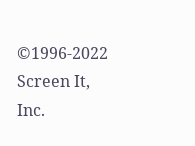©1996-2022 Screen It, Inc.